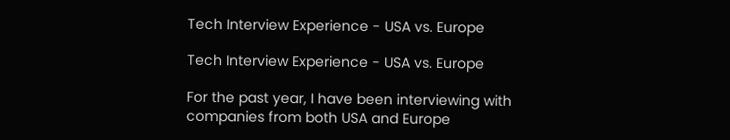Tech Interview Experience - USA vs. Europe

Tech Interview Experience - USA vs. Europe

For the past year, I have been interviewing with companies from both USA and Europe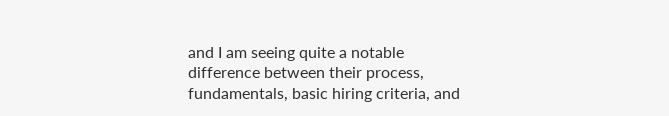and I am seeing quite a notable difference between their process, fundamentals, basic hiring criteria, and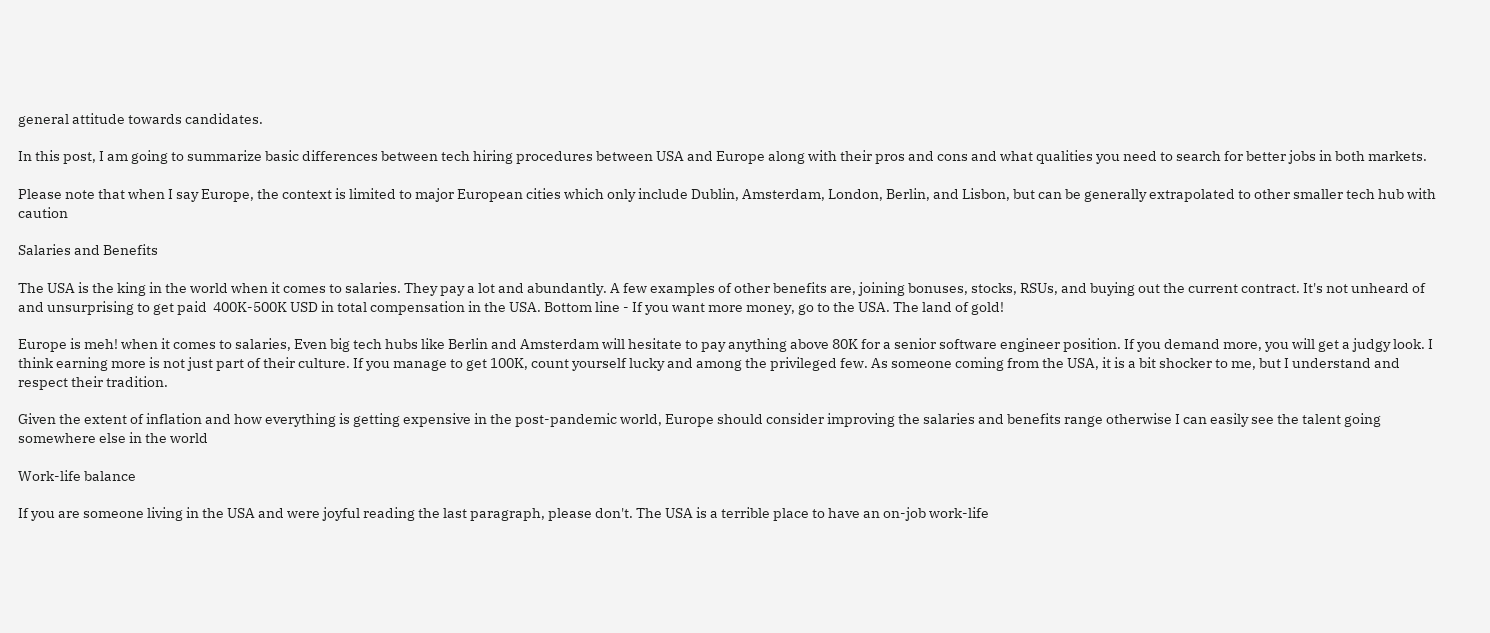general attitude towards candidates.

In this post, I am going to summarize basic differences between tech hiring procedures between USA and Europe along with their pros and cons and what qualities you need to search for better jobs in both markets.

Please note that when I say Europe, the context is limited to major European cities which only include Dublin, Amsterdam, London, Berlin, and Lisbon, but can be generally extrapolated to other smaller tech hub with caution

Salaries and Benefits

The USA is the king in the world when it comes to salaries. They pay a lot and abundantly. A few examples of other benefits are, joining bonuses, stocks, RSUs, and buying out the current contract. It's not unheard of and unsurprising to get paid  400K-500K USD in total compensation in the USA. Bottom line - If you want more money, go to the USA. The land of gold!

Europe is meh! when it comes to salaries, Even big tech hubs like Berlin and Amsterdam will hesitate to pay anything above 80K for a senior software engineer position. If you demand more, you will get a judgy look. I think earning more is not just part of their culture. If you manage to get 100K, count yourself lucky and among the privileged few. As someone coming from the USA, it is a bit shocker to me, but I understand and respect their tradition.

Given the extent of inflation and how everything is getting expensive in the post-pandemic world, Europe should consider improving the salaries and benefits range otherwise I can easily see the talent going somewhere else in the world

Work-life balance

If you are someone living in the USA and were joyful reading the last paragraph, please don't. The USA is a terrible place to have an on-job work-life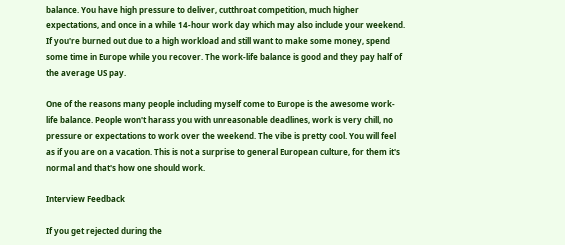balance. You have high pressure to deliver, cutthroat competition, much higher expectations, and once in a while 14-hour work day which may also include your weekend. If you're burned out due to a high workload and still want to make some money, spend some time in Europe while you recover. The work-life balance is good and they pay half of the average US pay.

One of the reasons many people including myself come to Europe is the awesome work-life balance. People won't harass you with unreasonable deadlines, work is very chill, no pressure or expectations to work over the weekend. The vibe is pretty cool. You will feel as if you are on a vacation. This is not a surprise to general European culture, for them it's normal and that's how one should work.

Interview Feedback

If you get rejected during the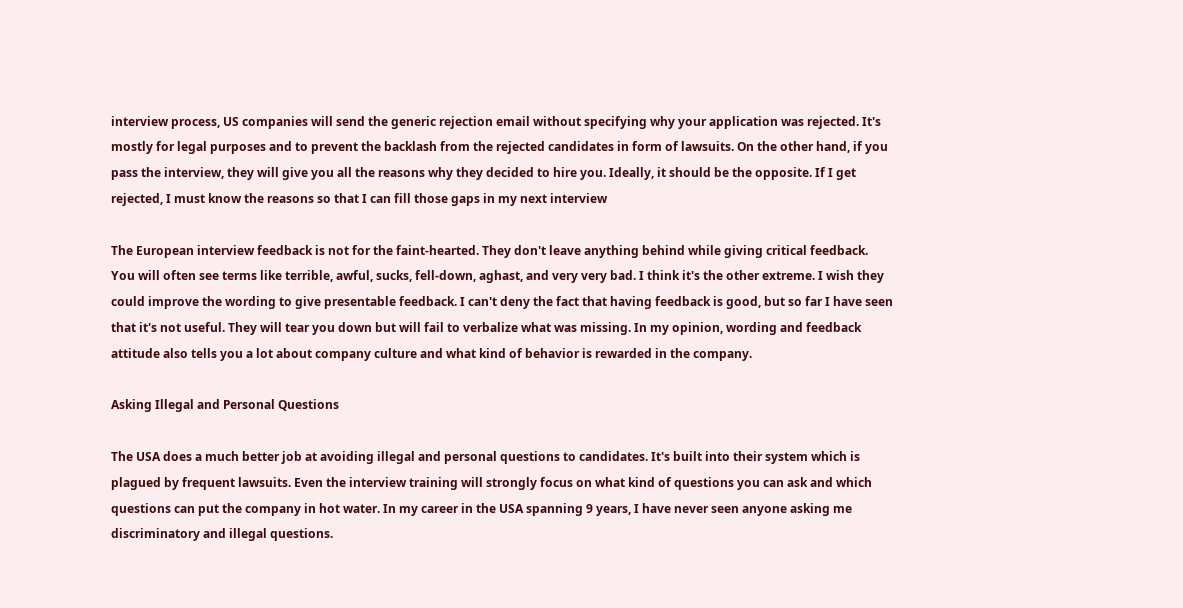interview process, US companies will send the generic rejection email without specifying why your application was rejected. It's mostly for legal purposes and to prevent the backlash from the rejected candidates in form of lawsuits. On the other hand, if you pass the interview, they will give you all the reasons why they decided to hire you. Ideally, it should be the opposite. If I get rejected, I must know the reasons so that I can fill those gaps in my next interview

The European interview feedback is not for the faint-hearted. They don't leave anything behind while giving critical feedback. You will often see terms like terrible, awful, sucks, fell-down, aghast, and very very bad. I think it's the other extreme. I wish they could improve the wording to give presentable feedback. I can't deny the fact that having feedback is good, but so far I have seen that it's not useful. They will tear you down but will fail to verbalize what was missing. In my opinion, wording and feedback attitude also tells you a lot about company culture and what kind of behavior is rewarded in the company.

Asking Illegal and Personal Questions

The USA does a much better job at avoiding illegal and personal questions to candidates. It's built into their system which is plagued by frequent lawsuits. Even the interview training will strongly focus on what kind of questions you can ask and which questions can put the company in hot water. In my career in the USA spanning 9 years, I have never seen anyone asking me discriminatory and illegal questions.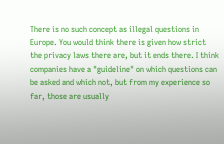There is no such concept as illegal questions in Europe. You would think there is given how strict the privacy laws there are, but it ends there. I think companies have a "guideline" on which questions can be asked and which not, but from my experience so far, those are usually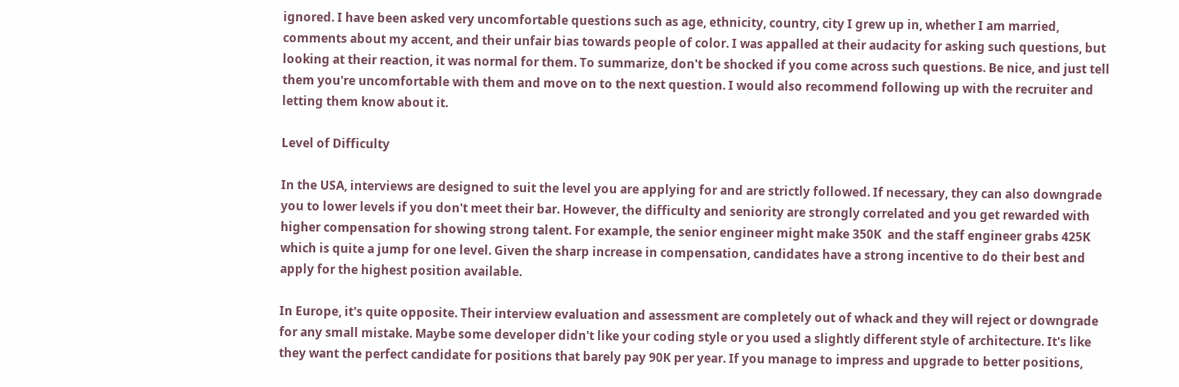ignored. I have been asked very uncomfortable questions such as age, ethnicity, country, city I grew up in, whether I am married, comments about my accent, and their unfair bias towards people of color. I was appalled at their audacity for asking such questions, but looking at their reaction, it was normal for them. To summarize, don't be shocked if you come across such questions. Be nice, and just tell them you're uncomfortable with them and move on to the next question. I would also recommend following up with the recruiter and letting them know about it.

Level of Difficulty

In the USA, interviews are designed to suit the level you are applying for and are strictly followed. If necessary, they can also downgrade you to lower levels if you don't meet their bar. However, the difficulty and seniority are strongly correlated and you get rewarded with higher compensation for showing strong talent. For example, the senior engineer might make 350K  and the staff engineer grabs 425K which is quite a jump for one level. Given the sharp increase in compensation, candidates have a strong incentive to do their best and apply for the highest position available.

In Europe, it's quite opposite. Their interview evaluation and assessment are completely out of whack and they will reject or downgrade for any small mistake. Maybe some developer didn't like your coding style or you used a slightly different style of architecture. It's like they want the perfect candidate for positions that barely pay 90K per year. If you manage to impress and upgrade to better positions,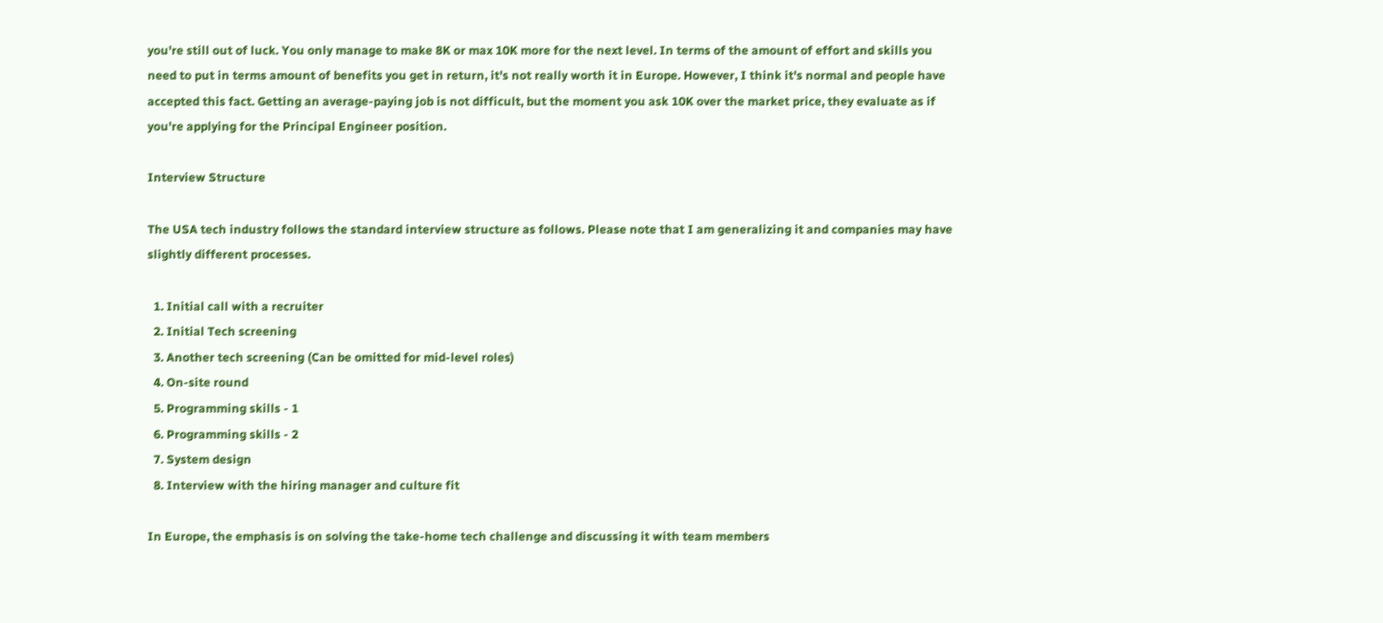you're still out of luck. You only manage to make 8K or max 10K more for the next level. In terms of the amount of effort and skills you need to put in terms amount of benefits you get in return, it's not really worth it in Europe. However, I think it's normal and people have accepted this fact. Getting an average-paying job is not difficult, but the moment you ask 10K over the market price, they evaluate as if you're applying for the Principal Engineer position.

Interview Structure

The USA tech industry follows the standard interview structure as follows. Please note that I am generalizing it and companies may have slightly different processes.

  1. Initial call with a recruiter
  2. Initial Tech screening
  3. Another tech screening (Can be omitted for mid-level roles)
  4. On-site round
  5. Programming skills - 1
  6. Programming skills - 2
  7. System design
  8. Interview with the hiring manager and culture fit

In Europe, the emphasis is on solving the take-home tech challenge and discussing it with team members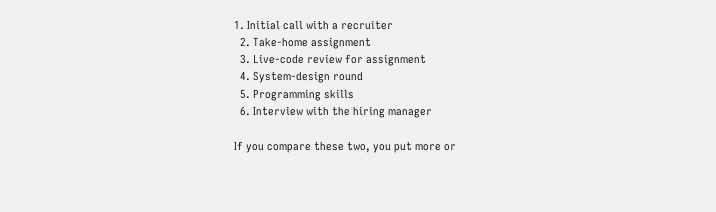1. Initial call with a recruiter
  2. Take-home assignment
  3. Live-code review for assignment
  4. System-design round
  5. Programming skills
  6. Interview with the hiring manager

If you compare these two, you put more or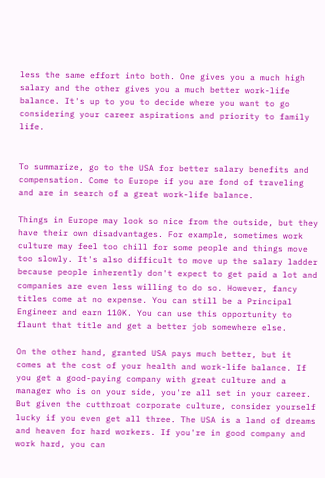less the same effort into both. One gives you a much high salary and the other gives you a much better work-life balance. It's up to you to decide where you want to go considering your career aspirations and priority to family life.


To summarize, go to the USA for better salary benefits and compensation. Come to Europe if you are fond of traveling and are in search of a great work-life balance.

Things in Europe may look so nice from the outside, but they have their own disadvantages. For example, sometimes work culture may feel too chill for some people and things move too slowly. It's also difficult to move up the salary ladder because people inherently don't expect to get paid a lot and companies are even less willing to do so. However, fancy titles come at no expense. You can still be a Principal Engineer and earn 110K. You can use this opportunity to flaunt that title and get a better job somewhere else.

On the other hand, granted USA pays much better, but it comes at the cost of your health and work-life balance. If you get a good-paying company with great culture and a manager who is on your side, you're all set in your career. But given the cutthroat corporate culture, consider yourself lucky if you even get all three. The USA is a land of dreams and heaven for hard workers. If you're in good company and work hard, you can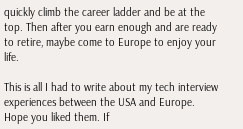quickly climb the career ladder and be at the top. Then after you earn enough and are ready to retire, maybe come to Europe to enjoy your life.

This is all I had to write about my tech interview experiences between the USA and Europe. Hope you liked them. If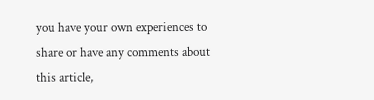you have your own experiences to share or have any comments about this article,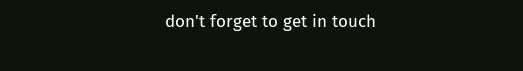don't forget to get in touch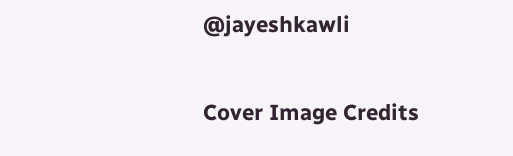@jayeshkawli

Cover Image Credits